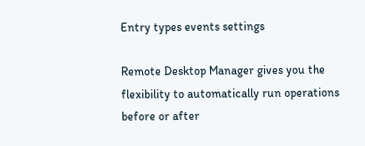Entry types events settings

Remote Desktop Manager gives you the flexibility to automatically run operations before or after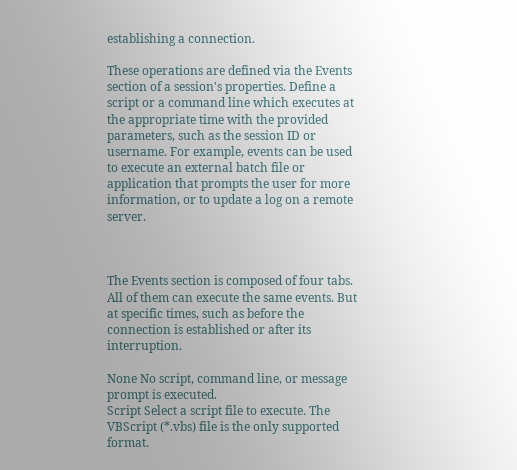establishing a connection.

These operations are defined via the Events section of a session's properties. Define a script or a command line which executes at the appropriate time with the provided parameters, such as the session ID or username. For example, events can be used to execute an external batch file or application that prompts the user for more information, or to update a log on a remote server.



The Events section is composed of four tabs. All of them can execute the same events. But at specific times, such as before the connection is established or after its interruption.

None No script, command line, or message prompt is executed.
Script Select a script file to execute. The VBScript (*.vbs) file is the only supported format.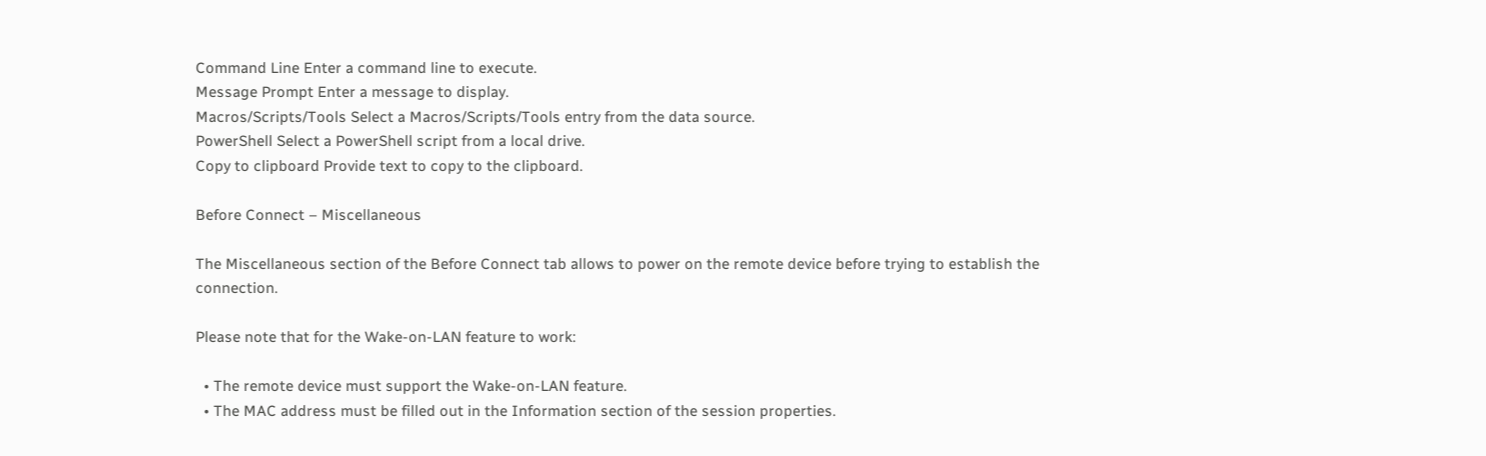Command Line Enter a command line to execute.
Message Prompt Enter a message to display.
Macros/Scripts/Tools Select a Macros/Scripts/Tools entry from the data source.
PowerShell Select a PowerShell script from a local drive.
Copy to clipboard Provide text to copy to the clipboard.

Before Connect – Miscellaneous

The Miscellaneous section of the Before Connect tab allows to power on the remote device before trying to establish the connection.

Please note that for the Wake-on-LAN feature to work:

  • The remote device must support the Wake-on-LAN feature.
  • The MAC address must be filled out in the Information section of the session properties.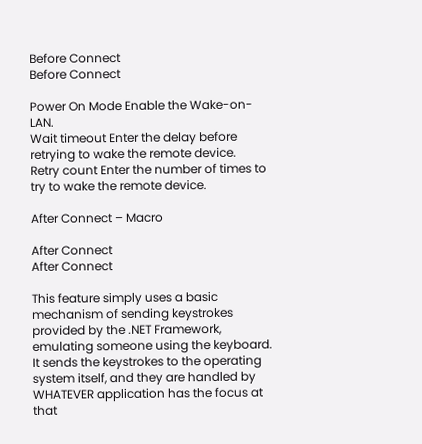Before Connect
Before Connect

Power On Mode Enable the Wake-on-LAN.
Wait timeout Enter the delay before retrying to wake the remote device.
Retry count Enter the number of times to try to wake the remote device.

After Connect – Macro

After Connect
After Connect

This feature simply uses a basic mechanism of sending keystrokes provided by the .NET Framework, emulating someone using the keyboard. It sends the keystrokes to the operating system itself, and they are handled by WHATEVER application has the focus at that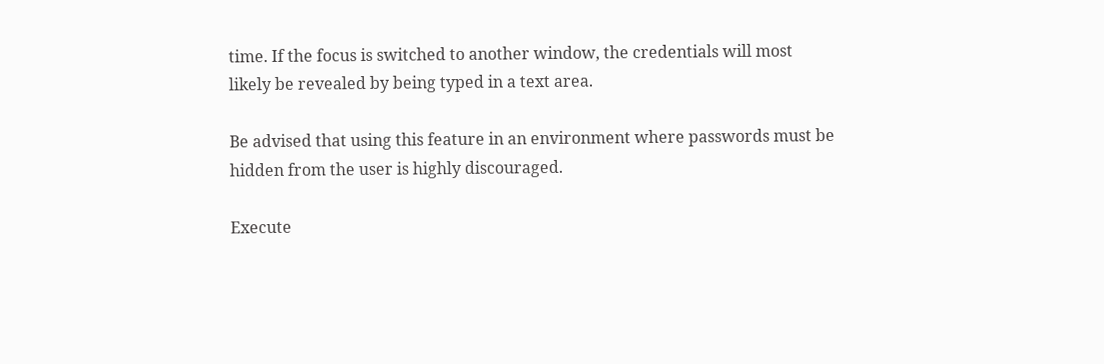time. If the focus is switched to another window, the credentials will most likely be revealed by being typed in a text area.

Be advised that using this feature in an environment where passwords must be hidden from the user is highly discouraged.

Execute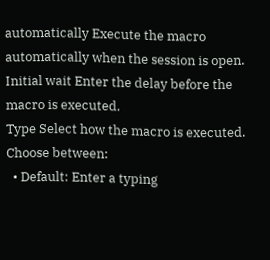automatically Execute the macro automatically when the session is open.
Initial wait Enter the delay before the macro is executed.
Type Select how the macro is executed. Choose between:
  • Default: Enter a typing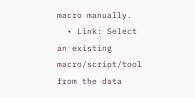macro manually.
  • Link: Select an existing macro/script/tool from the data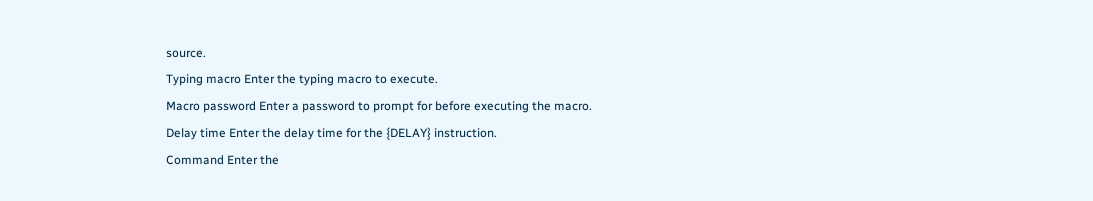source.
Typing macro Enter the typing macro to execute.
Macro password Enter a password to prompt for before executing the macro.
Delay time Enter the delay time for the {DELAY} instruction.
Command Enter the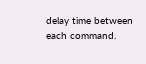delay time between each command.